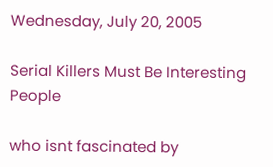Wednesday, July 20, 2005

Serial Killers Must Be Interesting People

who isnt fascinated by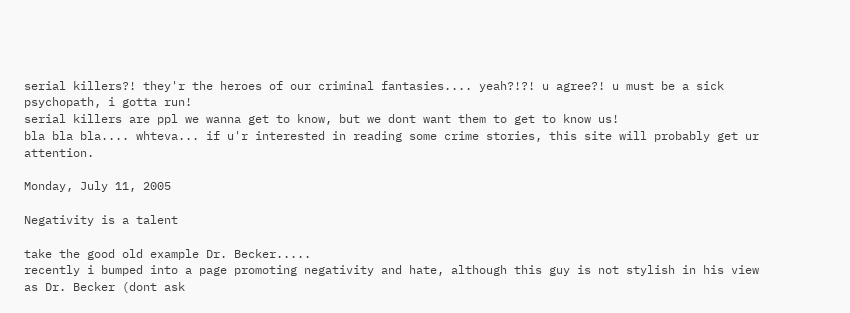serial killers?! they'r the heroes of our criminal fantasies.... yeah?!?! u agree?! u must be a sick psychopath, i gotta run!
serial killers are ppl we wanna get to know, but we dont want them to get to know us!
bla bla bla.... whteva... if u'r interested in reading some crime stories, this site will probably get ur attention.

Monday, July 11, 2005

Negativity is a talent

take the good old example Dr. Becker.....
recently i bumped into a page promoting negativity and hate, although this guy is not stylish in his view as Dr. Becker (dont ask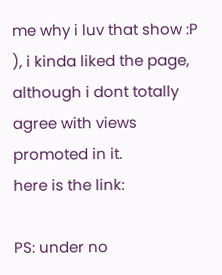me why i luv that show :P ), i kinda liked the page, although i dont totally agree with views promoted in it.
here is the link:

PS: under no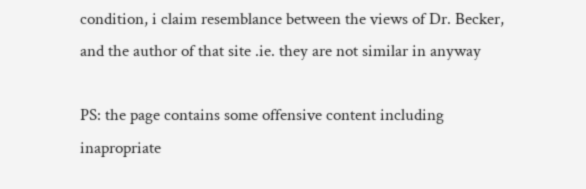condition, i claim resemblance between the views of Dr. Becker, and the author of that site .ie. they are not similar in anyway

PS: the page contains some offensive content including inapropriate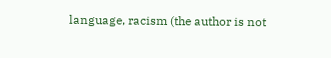language, racism (the author is not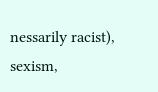nessarily racist), sexism,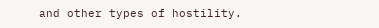and other types of hostility.